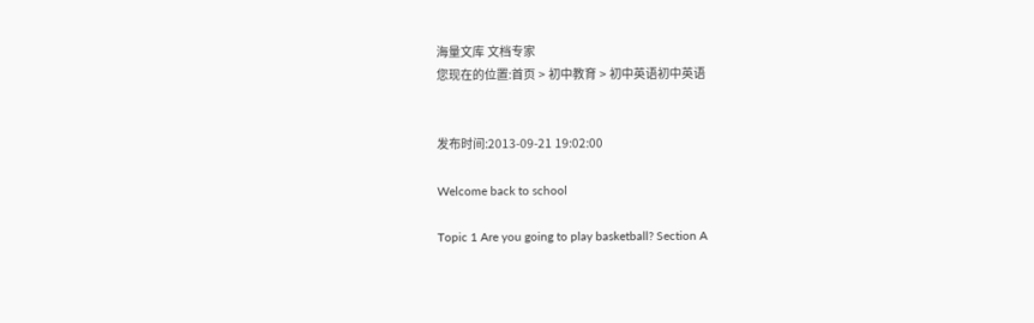海量文库 文档专家
您现在的位置:首页 > 初中教育 > 初中英语初中英语


发布时间:2013-09-21 19:02:00

Welcome back to school

Topic 1 Are you going to play basketball? Section A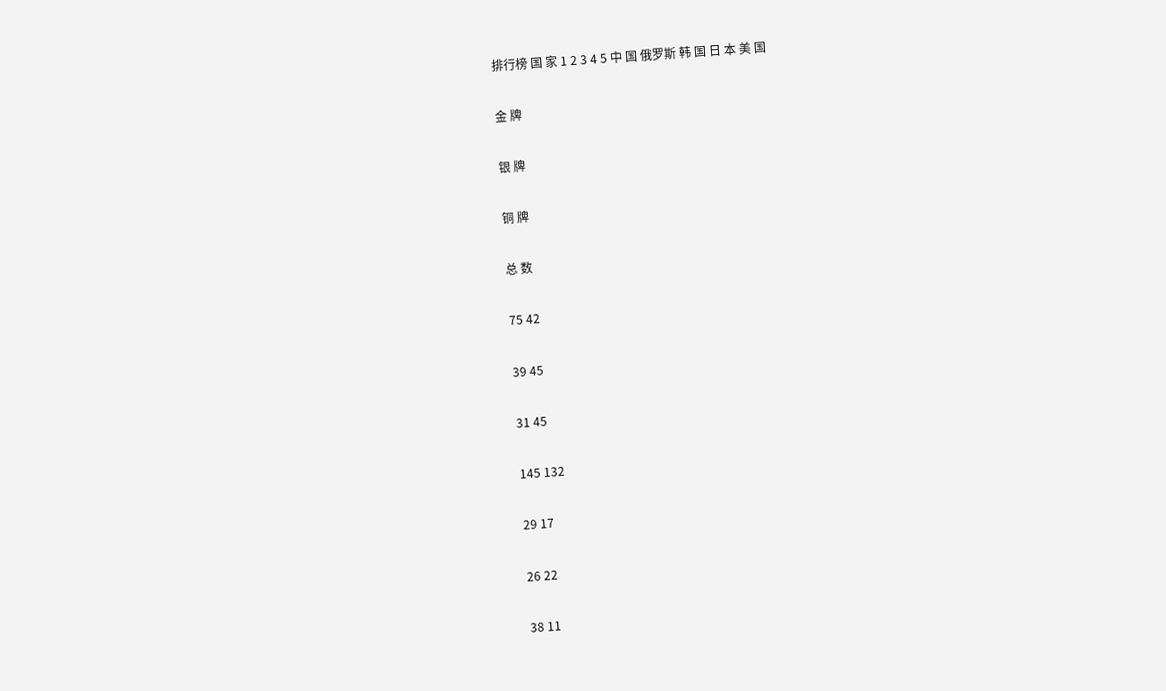排行榜 国 家 1 2 3 4 5 中 国 俄罗斯 韩 国 日 本 美 国

金 牌

银 牌

铜 牌

总 数

75 42

39 45

31 45

145 132

29 17

26 22

38 11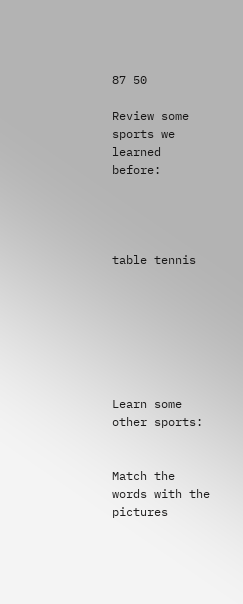87 50

Review some sports we learned before:




table tennis







Learn some other sports:


Match the words with the pictures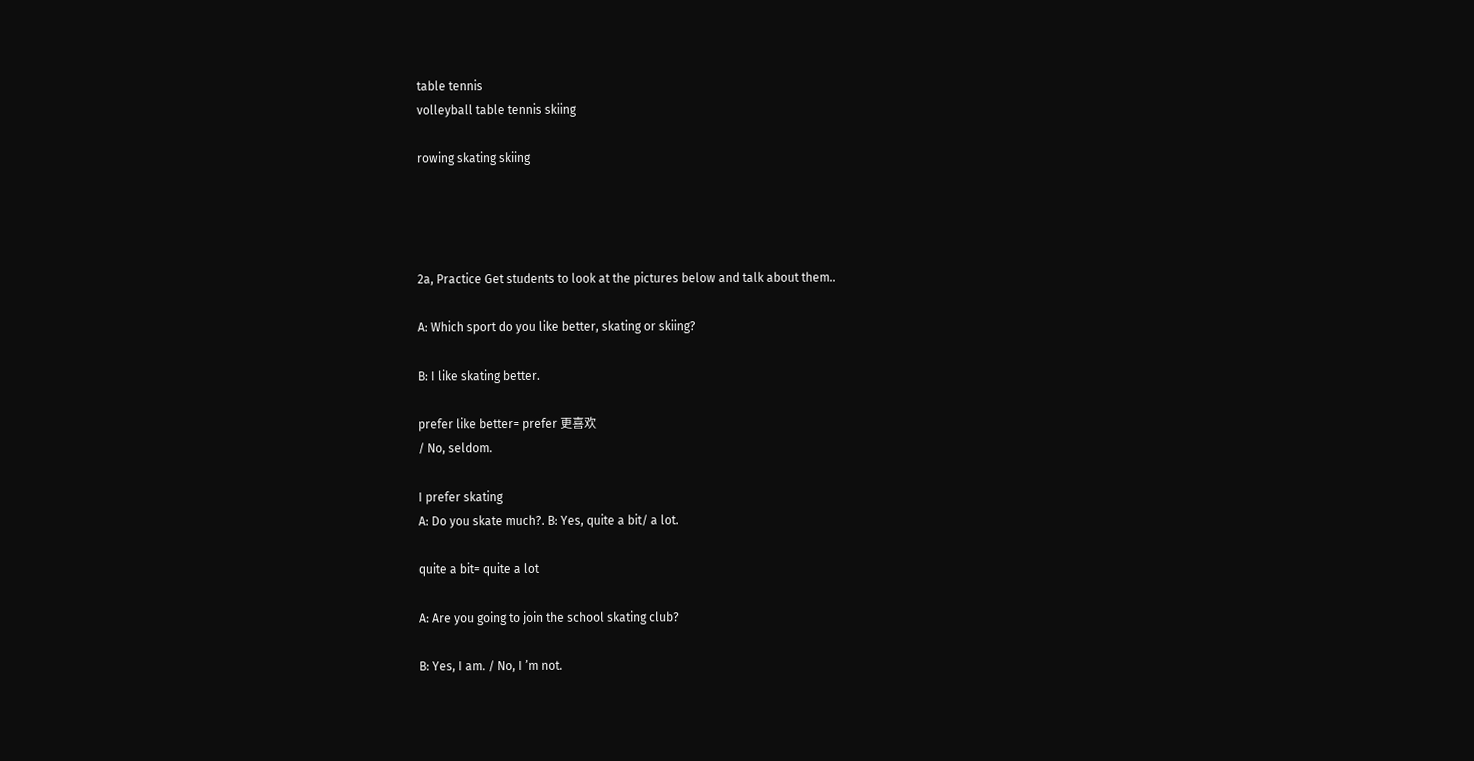table tennis
volleyball table tennis skiing

rowing skating skiing




2a, Practice Get students to look at the pictures below and talk about them..

A: Which sport do you like better, skating or skiing?

B: I like skating better.

prefer like better= prefer 更喜欢
/ No, seldom.

I prefer skating
A: Do you skate much?. B: Yes, quite a bit/ a lot.

quite a bit= quite a lot

A: Are you going to join the school skating club?

B: Yes, I am. / No, I ’m not.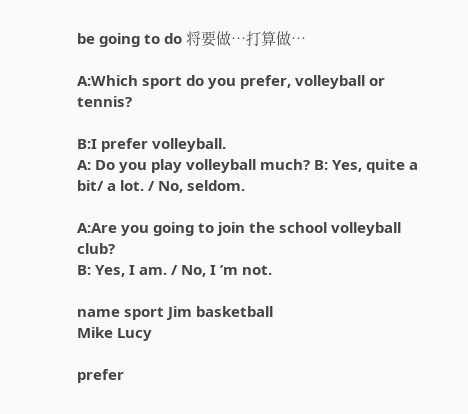be going to do 将要做…打算做…

A:Which sport do you prefer, volleyball or tennis?

B:I prefer volleyball.
A: Do you play volleyball much? B: Yes, quite a bit/ a lot. / No, seldom.

A:Are you going to join the school volleyball club?
B: Yes, I am. / No, I ’m not.

name sport Jim basketball
Mike Lucy

prefer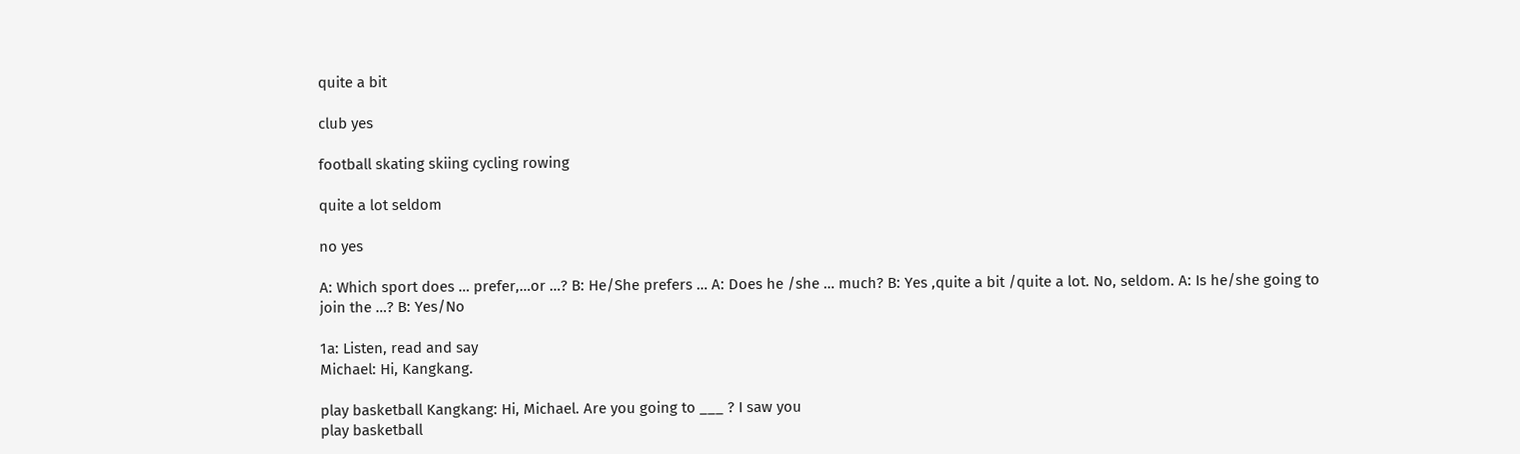quite a bit

club yes

football skating skiing cycling rowing

quite a lot seldom

no yes

A: Which sport does … prefer,…or …? B: He/She prefers … A: Does he /she … much? B: Yes ,quite a bit /quite a lot. No, seldom. A: Is he/she going to join the …? B: Yes/No

1a: Listen, read and say
Michael: Hi, Kangkang.

play basketball Kangkang: Hi, Michael. Are you going to ___ ? I saw you
play basketball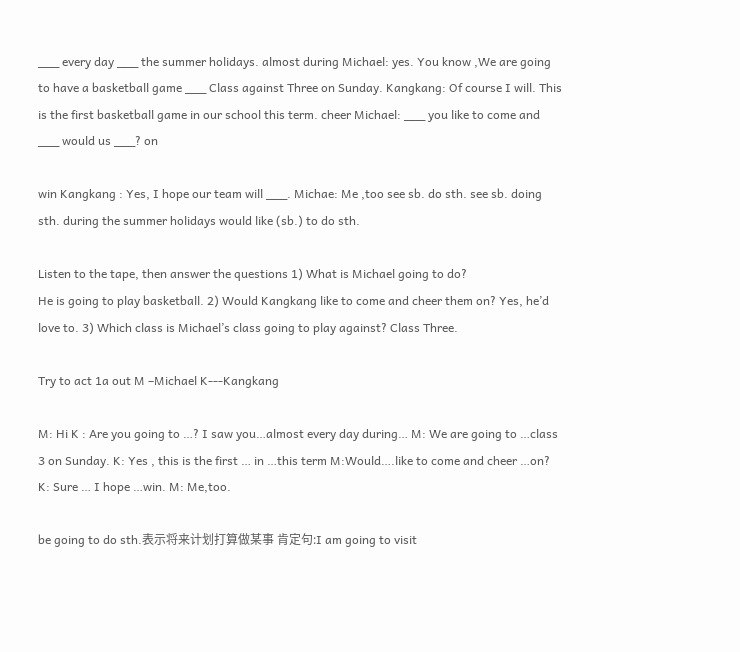___ every day ___ the summer holidays. almost during Michael: yes. You know ,We are going to have a basketball game ___ Class against Three on Sunday. Kangkang: Of course I will. This is the first basketball game in our school this term. cheer Michael: ___ you like to come and ___ would us ___? on

win Kangkang : Yes, I hope our team will ___. Michae: Me ,too see sb. do sth. see sb. doing sth. during the summer holidays would like (sb.) to do sth.

Listen to the tape, then answer the questions 1) What is Michael going to do?
He is going to play basketball. 2) Would Kangkang like to come and cheer them on? Yes, he’d love to. 3) Which class is Michael’s class going to play against? Class Three.

Try to act 1a out M –Michael K---Kangkang

M: Hi K : Are you going to …? I saw you…almost every day during… M: We are going to …class 3 on Sunday. K: Yes , this is the first … in …this term M:Would….like to come and cheer …on? K: Sure … I hope …win. M: Me,too.

be going to do sth.表示将来计划打算做某事 肯定句:I am going to visit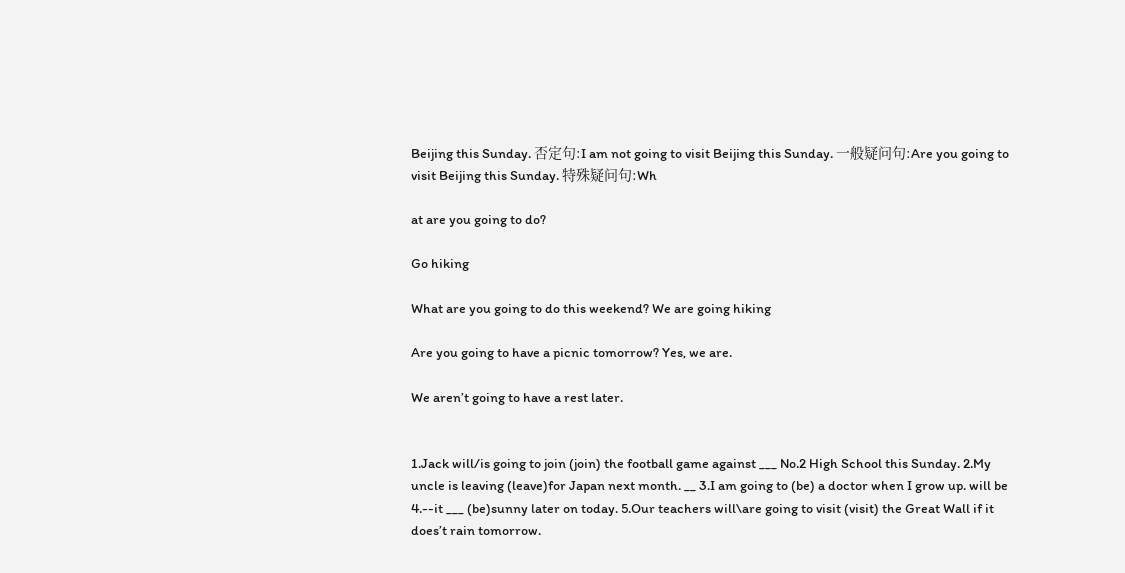Beijing this Sunday. 否定句:I am not going to visit Beijing this Sunday. 一般疑问句:Are you going to visit Beijing this Sunday. 特殊疑问句:Wh

at are you going to do?

Go hiking

What are you going to do this weekend? We are going hiking

Are you going to have a picnic tomorrow? Yes, we are.

We aren’t going to have a rest later.


1.Jack will/is going to join (join) the football game against ___ No.2 High School this Sunday. 2.My uncle is leaving (leave)for Japan next month. __ 3.I am going to (be) a doctor when I grow up. will be 4.--it ___ (be)sunny later on today. 5.Our teachers will\are going to visit (visit) the Great Wall if it does’t rain tomorrow.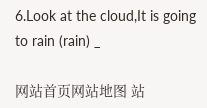6.Look at the cloud,It is going to rain (rain) _

网站首页网站地图 站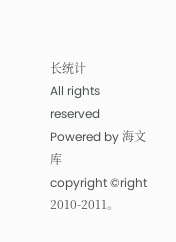长统计
All rights reserved Powered by 海文库
copyright ©right 2010-2011。